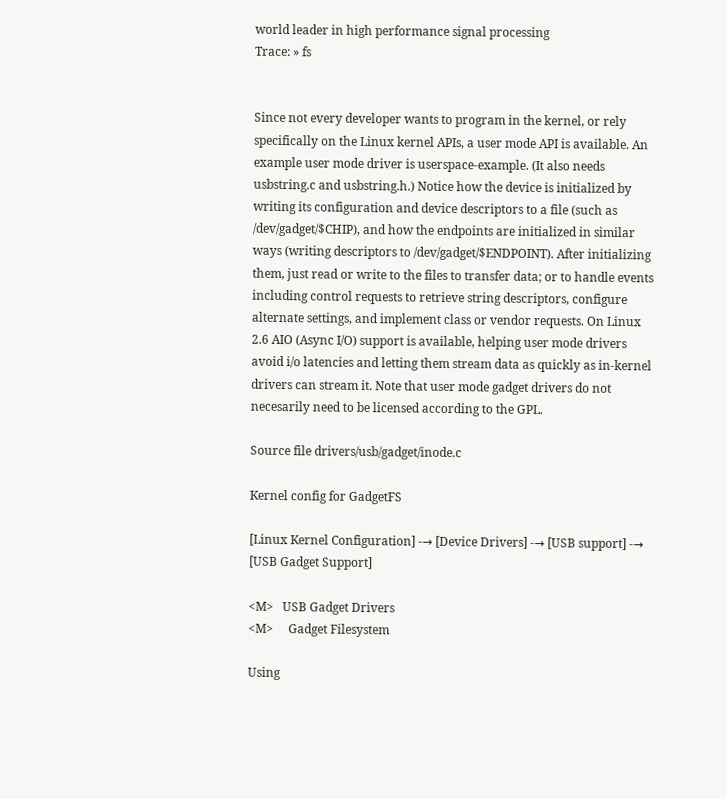world leader in high performance signal processing
Trace: » fs


Since not every developer wants to program in the kernel, or rely specifically on the Linux kernel APIs, a user mode API is available. An example user mode driver is userspace-example. (It also needs usbstring.c and usbstring.h.) Notice how the device is initialized by writing its configuration and device descriptors to a file (such as /dev/gadget/$CHIP), and how the endpoints are initialized in similar ways (writing descriptors to /dev/gadget/$ENDPOINT). After initializing them, just read or write to the files to transfer data; or to handle events including control requests to retrieve string descriptors, configure alternate settings, and implement class or vendor requests. On Linux 2.6 AIO (Async I/O) support is available, helping user mode drivers avoid i/o latencies and letting them stream data as quickly as in-kernel drivers can stream it. Note that user mode gadget drivers do not necesarily need to be licensed according to the GPL.

Source file drivers/usb/gadget/inode.c

Kernel config for GadgetFS

[Linux Kernel Configuration] -→ [Device Drivers] -→ [USB support] -→ [USB Gadget Support]

<M>   USB Gadget Drivers
<M>     Gadget Filesystem

Using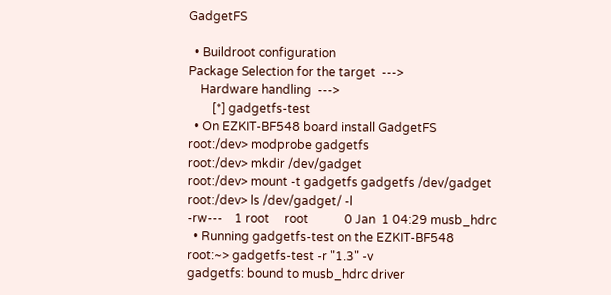GadgetFS

  • Buildroot configuration
Package Selection for the target  --->
    Hardware handling  --->
        [*] gadgetfs-test
  • On EZKIT-BF548 board install GadgetFS
root:/dev> modprobe gadgetfs
root:/dev> mkdir /dev/gadget
root:/dev> mount -t gadgetfs gadgetfs /dev/gadget
root:/dev> ls /dev/gadget/ -l
-rw---    1 root     root            0 Jan  1 04:29 musb_hdrc
  • Running gadgetfs-test on the EZKIT-BF548
root:~> gadgetfs-test -r "1.3" -v
gadgetfs: bound to musb_hdrc driver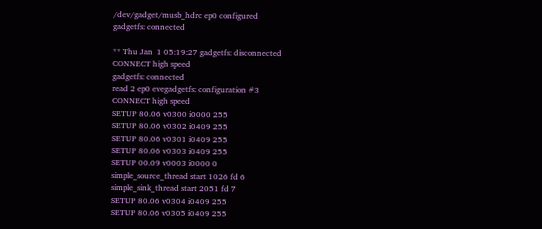/dev/gadget/musb_hdrc ep0 configured
gadgetfs: connected

** Thu Jan  1 05:19:27 gadgetfs: disconnected
CONNECT high speed
gadgetfs: connected
read 2 ep0 evegadgetfs: configuration #3
CONNECT high speed
SETUP 80.06 v0300 i0000 255
SETUP 80.06 v0302 i0409 255
SETUP 80.06 v0301 i0409 255
SETUP 80.06 v0303 i0409 255
SETUP 00.09 v0003 i0000 0
simple_source_thread start 1026 fd 6
simple_sink_thread start 2051 fd 7
SETUP 80.06 v0304 i0409 255
SETUP 80.06 v0305 i0409 255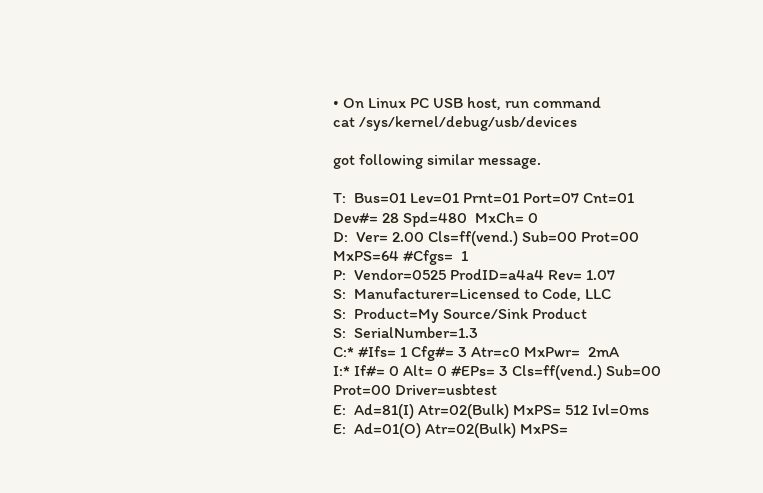• On Linux PC USB host, run command
cat /sys/kernel/debug/usb/devices

got following similar message.

T:  Bus=01 Lev=01 Prnt=01 Port=07 Cnt=01 Dev#= 28 Spd=480  MxCh= 0
D:  Ver= 2.00 Cls=ff(vend.) Sub=00 Prot=00 MxPS=64 #Cfgs=  1
P:  Vendor=0525 ProdID=a4a4 Rev= 1.07
S:  Manufacturer=Licensed to Code, LLC
S:  Product=My Source/Sink Product
S:  SerialNumber=1.3
C:* #Ifs= 1 Cfg#= 3 Atr=c0 MxPwr=  2mA
I:* If#= 0 Alt= 0 #EPs= 3 Cls=ff(vend.) Sub=00 Prot=00 Driver=usbtest
E:  Ad=81(I) Atr=02(Bulk) MxPS= 512 Ivl=0ms
E:  Ad=01(O) Atr=02(Bulk) MxPS=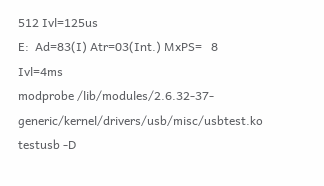512 Ivl=125us
E:  Ad=83(I) Atr=03(Int.) MxPS=   8 Ivl=4ms
modprobe /lib/modules/2.6.32-37-generic/kernel/drivers/usb/misc/usbtest.ko
testusb -D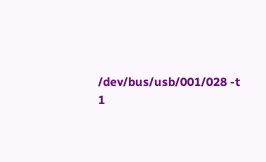/dev/bus/usb/001/028 -t 1